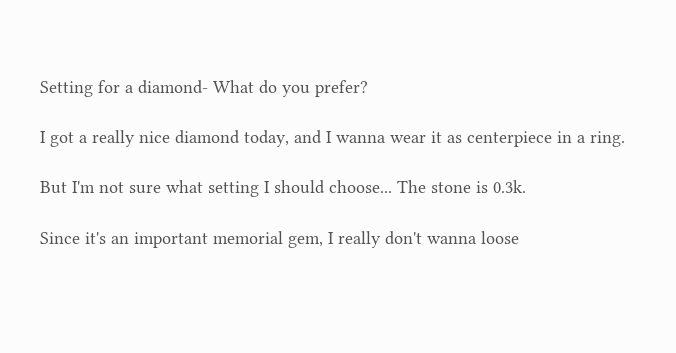Setting for a diamond- What do you prefer?

I got a really nice diamond today, and I wanna wear it as centerpiece in a ring.

But I'm not sure what setting I should choose... The stone is 0.3k.

Since it's an important memorial gem, I really don't wanna loose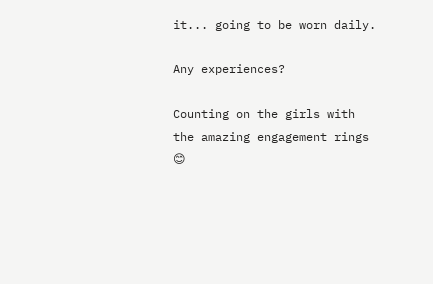it... going to be worn daily.

Any experiences?

Counting on the girls with the amazing engagement rings 😊